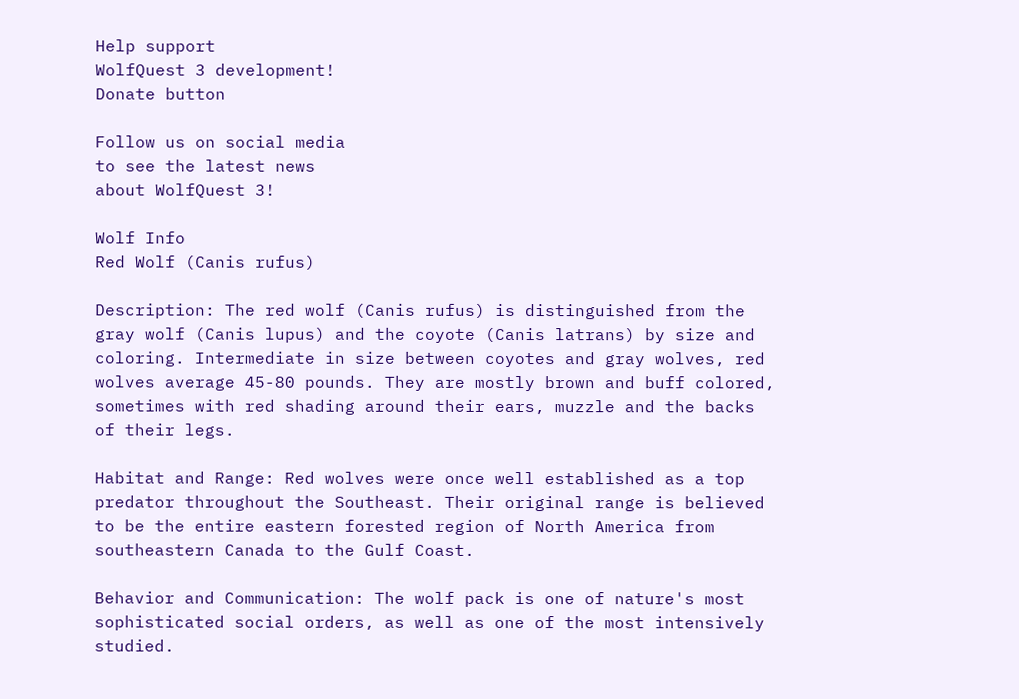Help support
WolfQuest 3 development!
Donate button

Follow us on social media
to see the latest news
about WolfQuest 3!

Wolf Info
Red Wolf (Canis rufus)

Description: The red wolf (Canis rufus) is distinguished from the gray wolf (Canis lupus) and the coyote (Canis latrans) by size and coloring. Intermediate in size between coyotes and gray wolves, red wolves average 45-80 pounds. They are mostly brown and buff colored, sometimes with red shading around their ears, muzzle and the backs of their legs.

Habitat and Range: Red wolves were once well established as a top predator throughout the Southeast. Their original range is believed to be the entire eastern forested region of North America from southeastern Canada to the Gulf Coast.

Behavior and Communication: The wolf pack is one of nature's most sophisticated social orders, as well as one of the most intensively studied.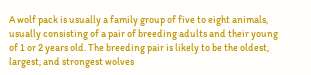A wolf pack is usually a family group of five to eight animals, usually consisting of a pair of breeding adults and their young of 1 or 2 years old. The breeding pair is likely to be the oldest, largest, and strongest wolves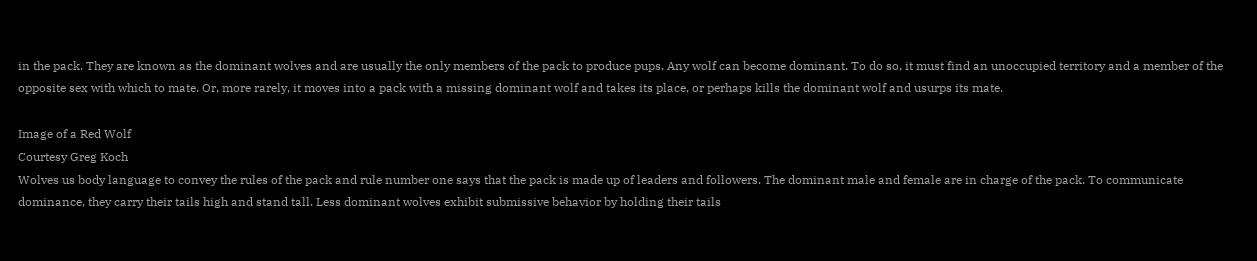in the pack. They are known as the dominant wolves and are usually the only members of the pack to produce pups. Any wolf can become dominant. To do so, it must find an unoccupied territory and a member of the opposite sex with which to mate. Or, more rarely, it moves into a pack with a missing dominant wolf and takes its place, or perhaps kills the dominant wolf and usurps its mate.

Image of a Red Wolf
Courtesy Greg Koch
Wolves us body language to convey the rules of the pack and rule number one says that the pack is made up of leaders and followers. The dominant male and female are in charge of the pack. To communicate dominance, they carry their tails high and stand tall. Less dominant wolves exhibit submissive behavior by holding their tails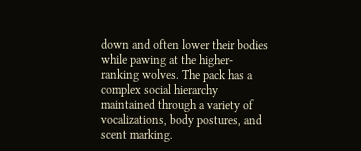down and often lower their bodies while pawing at the higher-ranking wolves. The pack has a complex social hierarchy maintained through a variety of vocalizations, body postures, and scent marking.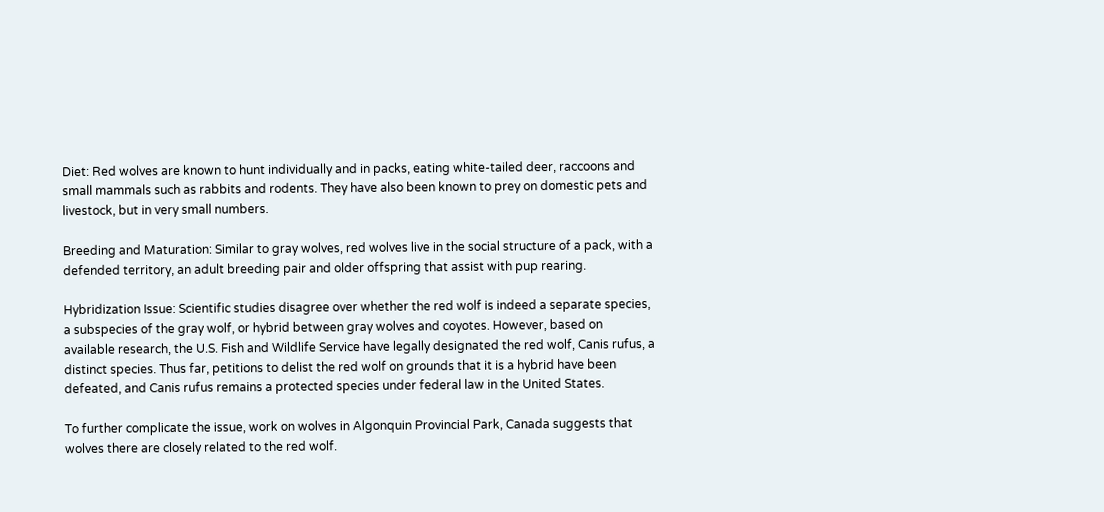Diet: Red wolves are known to hunt individually and in packs, eating white-tailed deer, raccoons and small mammals such as rabbits and rodents. They have also been known to prey on domestic pets and livestock, but in very small numbers.

Breeding and Maturation: Similar to gray wolves, red wolves live in the social structure of a pack, with a defended territory, an adult breeding pair and older offspring that assist with pup rearing.

Hybridization Issue: Scientific studies disagree over whether the red wolf is indeed a separate species, a subspecies of the gray wolf, or hybrid between gray wolves and coyotes. However, based on available research, the U.S. Fish and Wildlife Service have legally designated the red wolf, Canis rufus, a distinct species. Thus far, petitions to delist the red wolf on grounds that it is a hybrid have been defeated, and Canis rufus remains a protected species under federal law in the United States.

To further complicate the issue, work on wolves in Algonquin Provincial Park, Canada suggests that wolves there are closely related to the red wolf.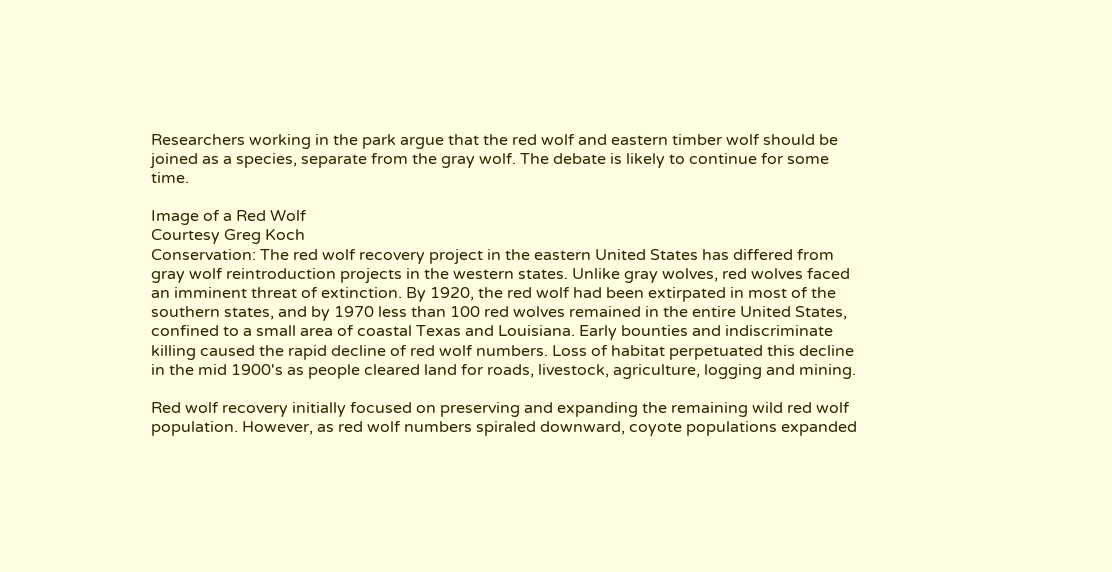Researchers working in the park argue that the red wolf and eastern timber wolf should be joined as a species, separate from the gray wolf. The debate is likely to continue for some time.

Image of a Red Wolf
Courtesy Greg Koch
Conservation: The red wolf recovery project in the eastern United States has differed from gray wolf reintroduction projects in the western states. Unlike gray wolves, red wolves faced an imminent threat of extinction. By 1920, the red wolf had been extirpated in most of the southern states, and by 1970 less than 100 red wolves remained in the entire United States, confined to a small area of coastal Texas and Louisiana. Early bounties and indiscriminate killing caused the rapid decline of red wolf numbers. Loss of habitat perpetuated this decline in the mid 1900's as people cleared land for roads, livestock, agriculture, logging and mining.

Red wolf recovery initially focused on preserving and expanding the remaining wild red wolf population. However, as red wolf numbers spiraled downward, coyote populations expanded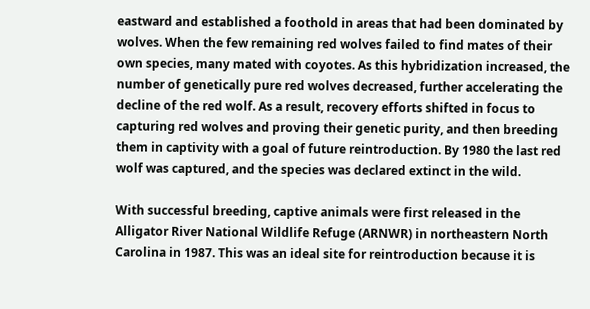eastward and established a foothold in areas that had been dominated by wolves. When the few remaining red wolves failed to find mates of their own species, many mated with coyotes. As this hybridization increased, the number of genetically pure red wolves decreased, further accelerating the decline of the red wolf. As a result, recovery efforts shifted in focus to capturing red wolves and proving their genetic purity, and then breeding them in captivity with a goal of future reintroduction. By 1980 the last red wolf was captured, and the species was declared extinct in the wild.

With successful breeding, captive animals were first released in the Alligator River National Wildlife Refuge (ARNWR) in northeastern North Carolina in 1987. This was an ideal site for reintroduction because it is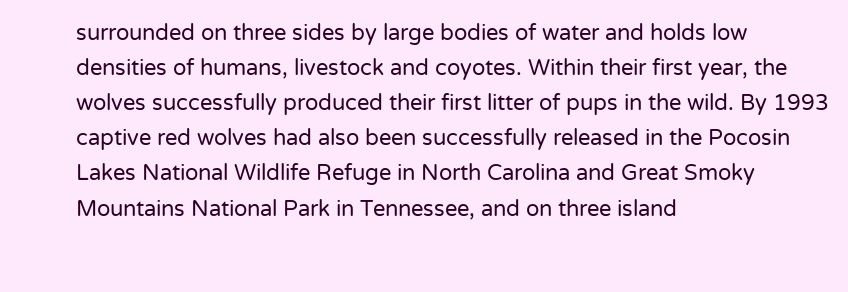surrounded on three sides by large bodies of water and holds low densities of humans, livestock and coyotes. Within their first year, the wolves successfully produced their first litter of pups in the wild. By 1993 captive red wolves had also been successfully released in the Pocosin Lakes National Wildlife Refuge in North Carolina and Great Smoky Mountains National Park in Tennessee, and on three island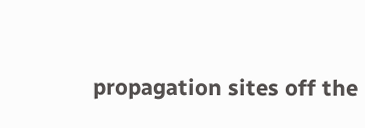propagation sites off the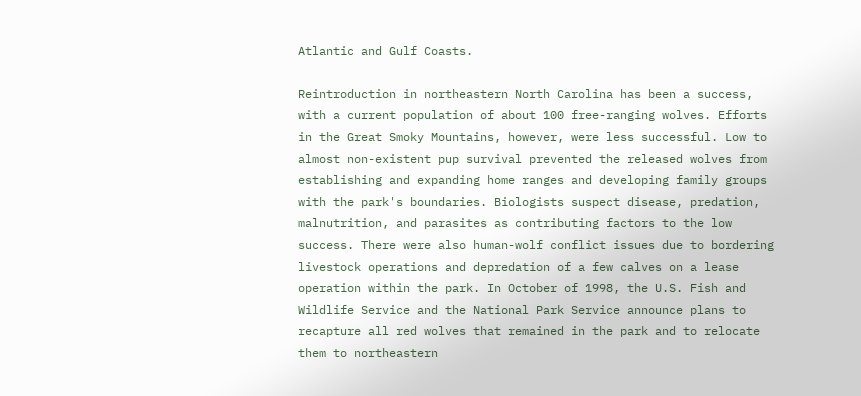Atlantic and Gulf Coasts.

Reintroduction in northeastern North Carolina has been a success, with a current population of about 100 free-ranging wolves. Efforts in the Great Smoky Mountains, however, were less successful. Low to almost non-existent pup survival prevented the released wolves from establishing and expanding home ranges and developing family groups with the park's boundaries. Biologists suspect disease, predation, malnutrition, and parasites as contributing factors to the low success. There were also human-wolf conflict issues due to bordering livestock operations and depredation of a few calves on a lease operation within the park. In October of 1998, the U.S. Fish and Wildlife Service and the National Park Service announce plans to recapture all red wolves that remained in the park and to relocate them to northeastern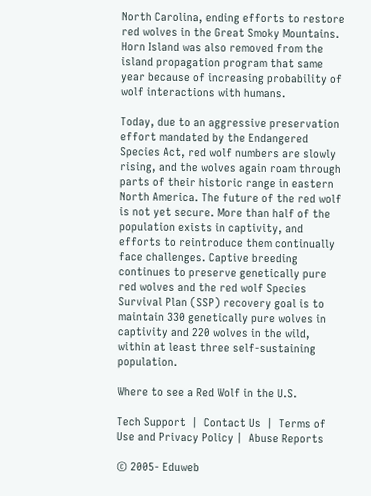North Carolina, ending efforts to restore red wolves in the Great Smoky Mountains. Horn Island was also removed from the island propagation program that same year because of increasing probability of wolf interactions with humans.

Today, due to an aggressive preservation effort mandated by the Endangered Species Act, red wolf numbers are slowly rising, and the wolves again roam through parts of their historic range in eastern North America. The future of the red wolf is not yet secure. More than half of the population exists in captivity, and efforts to reintroduce them continually face challenges. Captive breeding continues to preserve genetically pure red wolves and the red wolf Species Survival Plan (SSP) recovery goal is to maintain 330 genetically pure wolves in captivity and 220 wolves in the wild, within at least three self-sustaining population.

Where to see a Red Wolf in the U.S.

Tech Support  |  Contact Us  |  Terms of Use and Privacy Policy |  Abuse Reports

© 2005- Eduweb